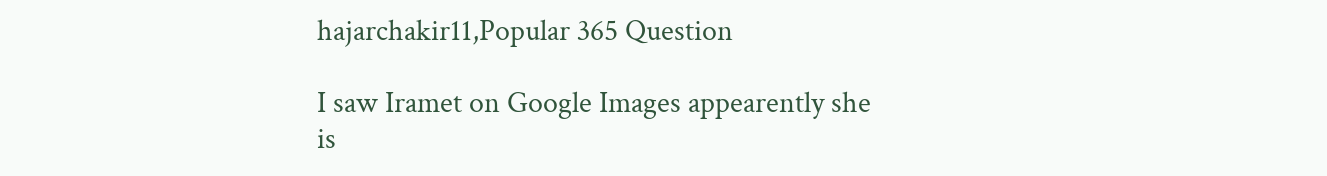hajarchakir11,Popular 365 Question

I saw Iramet on Google Images appearently she is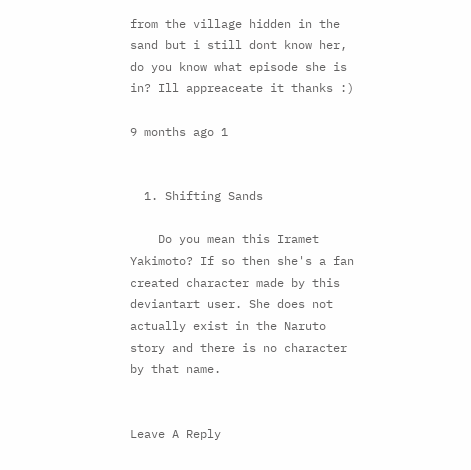from the village hidden in the sand but i still dont know her, do you know what episode she is in? Ill appreaceate it thanks :)

9 months ago 1


  1. Shifting Sands

    Do you mean this Iramet Yakimoto? If so then she's a fan created character made by this deviantart user. She does not actually exist in the Naruto story and there is no character by that name.


Leave A Reply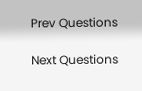Prev Questions

Next Questions